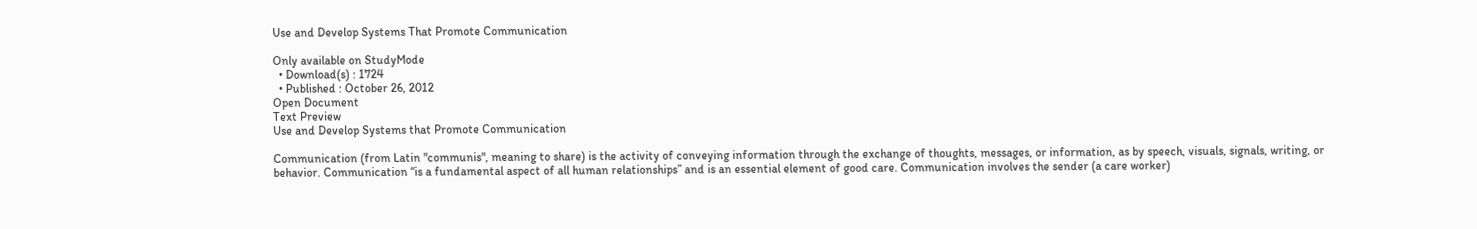Use and Develop Systems That Promote Communication

Only available on StudyMode
  • Download(s) : 1724
  • Published : October 26, 2012
Open Document
Text Preview
Use and Develop Systems that Promote Communication

Communication (from Latin "communis", meaning to share) is the activity of conveying information through the exchange of thoughts, messages, or information, as by speech, visuals, signals, writing, or behavior. Communication “is a fundamental aspect of all human relationships” and is an essential element of good care. Communication involves the sender (a care worker)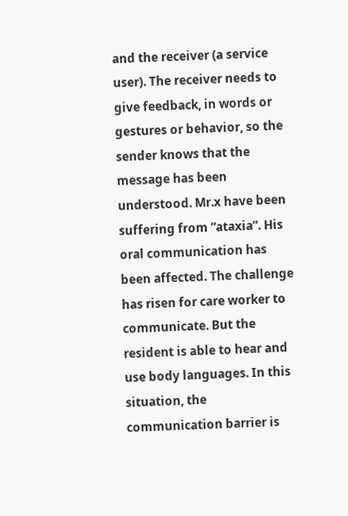and the receiver (a service user). The receiver needs to give feedback, in words or gestures or behavior, so the sender knows that the message has been understood. Mr.x have been suffering from “ataxia”. His oral communication has been affected. The challenge has risen for care worker to communicate. But the resident is able to hear and use body languages. In this situation, the communication barrier is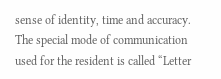sense of identity, time and accuracy. The special mode of communication used for the resident is called “Letter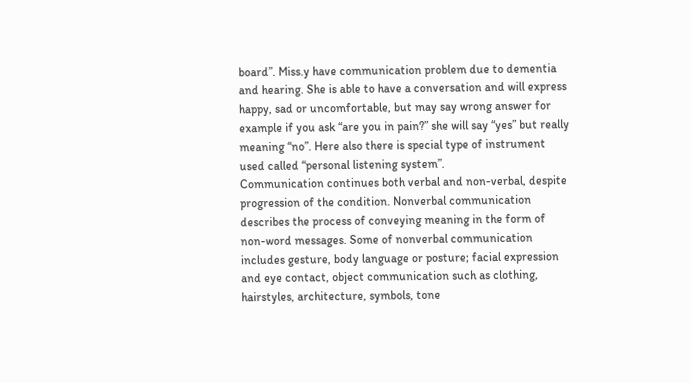board”. Miss.y have communication problem due to dementia and hearing. She is able to have a conversation and will express happy, sad or uncomfortable, but may say wrong answer for example if you ask “are you in pain?” she will say “yes” but really meaning “no”. Here also there is special type of instrument used called “personal listening system”.
Communication continues both verbal and non-verbal, despite progression of the condition. Nonverbal communication describes the process of conveying meaning in the form of non-word messages. Some of nonverbal communication includes gesture, body language or posture; facial expression and eye contact, object communication such as clothing, hairstyles, architecture, symbols, tone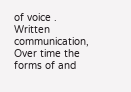of voice . Written communication, Over time the forms of and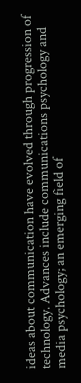ideas about communication have evolved through progression of technology. Advances include communications psychology and media psychology; an emerging field of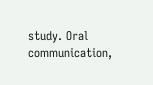study. Oral communication,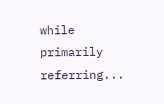while primarily referring...